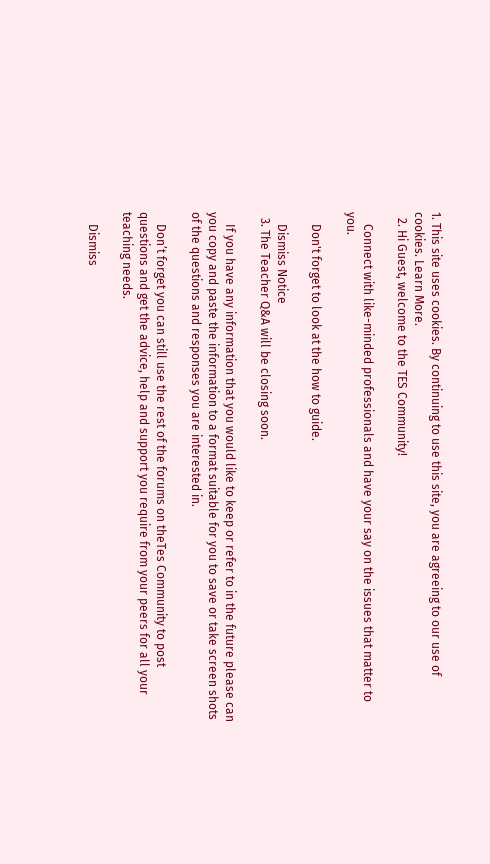1. This site uses cookies. By continuing to use this site, you are agreeing to our use of cookies. Learn More.
  2. Hi Guest, welcome to the TES Community!

    Connect with like-minded professionals and have your say on the issues that matter to you.

    Don't forget to look at the how to guide.

    Dismiss Notice
  3. The Teacher Q&A will be closing soon.

    If you have any information that you would like to keep or refer to in the future please can you copy and paste the information to a format suitable for you to save or take screen shots of the questions and responses you are interested in.

    Don’t forget you can still use the rest of the forums on theTes Community to post questions and get the advice, help and support you require from your peers for all your teaching needs.

    Dismiss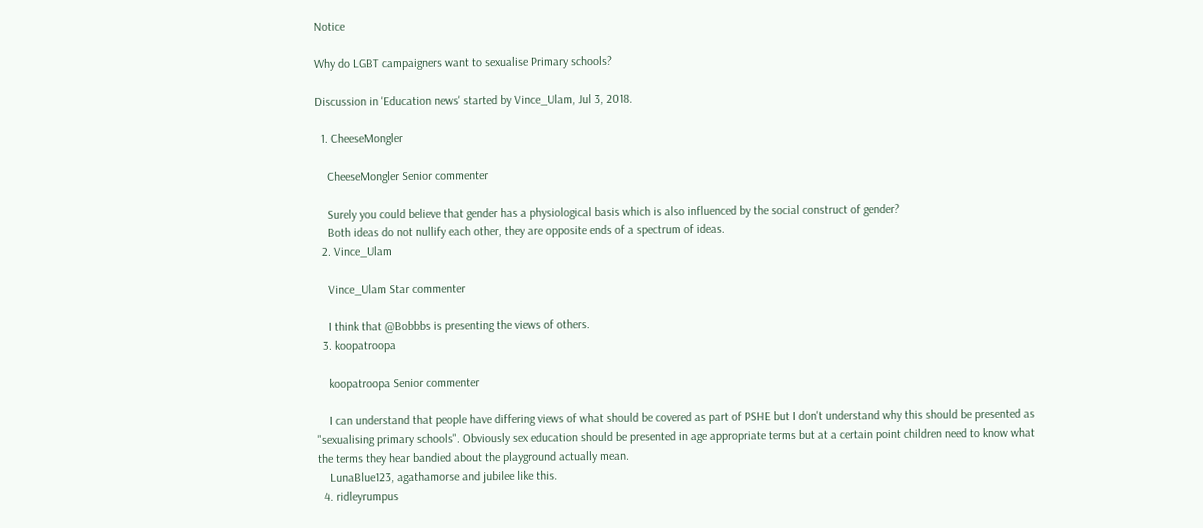Notice

Why do LGBT campaigners want to sexualise Primary schools?

Discussion in 'Education news' started by Vince_Ulam, Jul 3, 2018.

  1. CheeseMongler

    CheeseMongler Senior commenter

    Surely you could believe that gender has a physiological basis which is also influenced by the social construct of gender?
    Both ideas do not nullify each other, they are opposite ends of a spectrum of ideas.
  2. Vince_Ulam

    Vince_Ulam Star commenter

    I think that @Bobbbs is presenting the views of others.
  3. koopatroopa

    koopatroopa Senior commenter

    I can understand that people have differing views of what should be covered as part of PSHE but I don't understand why this should be presented as "sexualising primary schools". Obviously sex education should be presented in age appropriate terms but at a certain point children need to know what the terms they hear bandied about the playground actually mean.
    LunaBlue123, agathamorse and jubilee like this.
  4. ridleyrumpus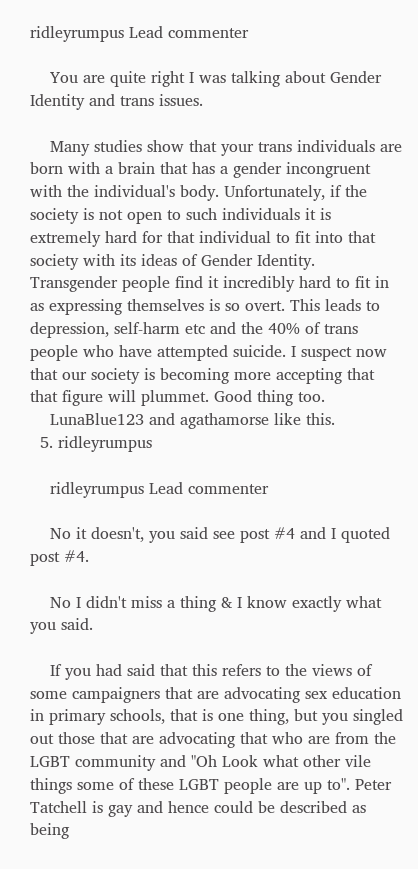ridleyrumpus Lead commenter

    You are quite right I was talking about Gender Identity and trans issues.

    Many studies show that your trans individuals are born with a brain that has a gender incongruent with the individual's body. Unfortunately, if the society is not open to such individuals it is extremely hard for that individual to fit into that society with its ideas of Gender Identity. Transgender people find it incredibly hard to fit in as expressing themselves is so overt. This leads to depression, self-harm etc and the 40% of trans people who have attempted suicide. I suspect now that our society is becoming more accepting that that figure will plummet. Good thing too.
    LunaBlue123 and agathamorse like this.
  5. ridleyrumpus

    ridleyrumpus Lead commenter

    No it doesn't, you said see post #4 and I quoted post #4.

    No I didn't miss a thing & I know exactly what you said.

    If you had said that this refers to the views of some campaigners that are advocating sex education in primary schools, that is one thing, but you singled out those that are advocating that who are from the LGBT community and "Oh Look what other vile things some of these LGBT people are up to". Peter Tatchell is gay and hence could be described as being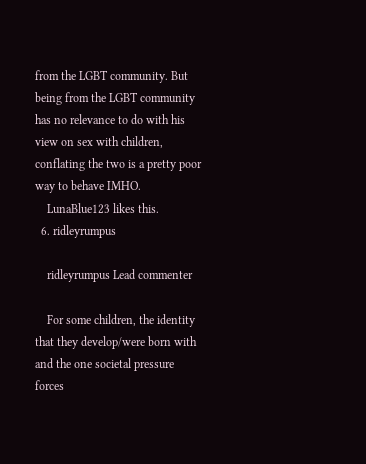from the LGBT community. But being from the LGBT community has no relevance to do with his view on sex with children, conflating the two is a pretty poor way to behave IMHO.
    LunaBlue123 likes this.
  6. ridleyrumpus

    ridleyrumpus Lead commenter

    For some children, the identity that they develop/were born with and the one societal pressure forces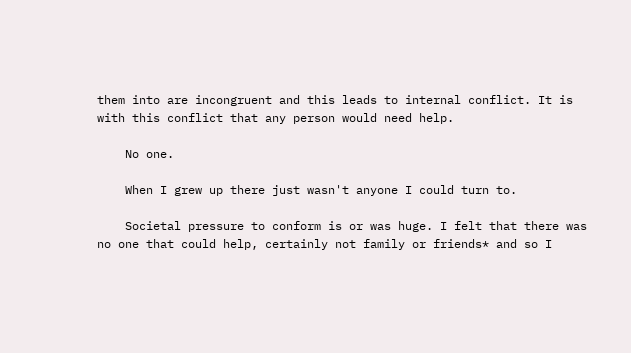them into are incongruent and this leads to internal conflict. It is with this conflict that any person would need help.

    No one.

    When I grew up there just wasn't anyone I could turn to.

    Societal pressure to conform is or was huge. I felt that there was no one that could help, certainly not family or friends* and so I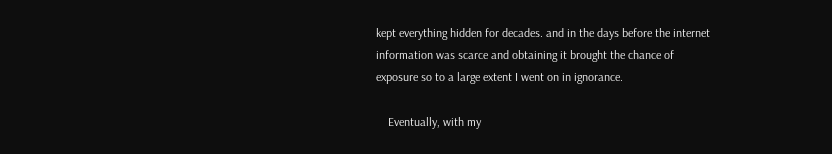kept everything hidden for decades. and in the days before the internet information was scarce and obtaining it brought the chance of exposure so to a large extent I went on in ignorance.

    Eventually, with my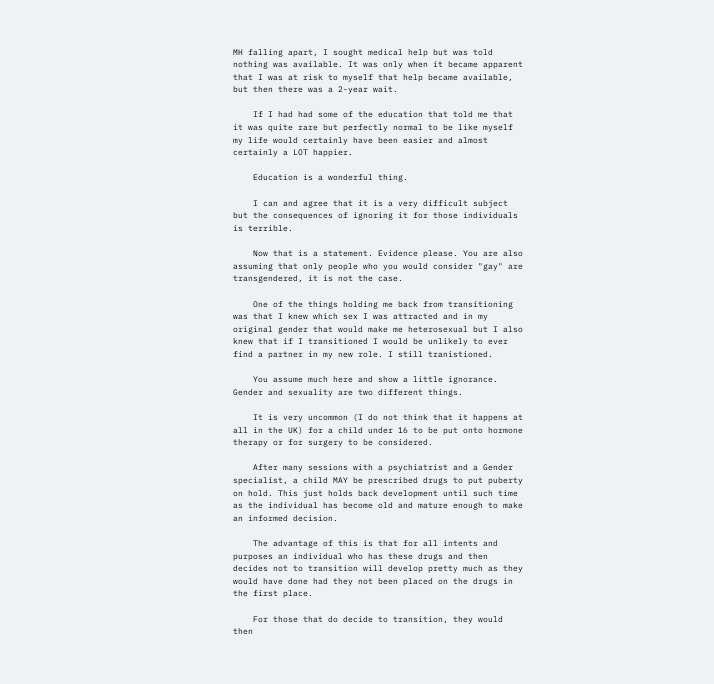MH falling apart, I sought medical help but was told nothing was available. It was only when it became apparent that I was at risk to myself that help became available, but then there was a 2-year wait.

    If I had had some of the education that told me that it was quite rare but perfectly normal to be like myself my life would certainly have been easier and almost certainly a LOT happier.

    Education is a wonderful thing.

    I can and agree that it is a very difficult subject but the consequences of ignoring it for those individuals is terrible.

    Now that is a statement. Evidence please. You are also assuming that only people who you would consider "gay" are transgendered, it is not the case.

    One of the things holding me back from transitioning was that I knew which sex I was attracted and in my original gender that would make me heterosexual but I also knew that if I transitioned I would be unlikely to ever find a partner in my new role. I still tranistioned.

    You assume much here and show a little ignorance. Gender and sexuality are two different things.

    It is very uncommon (I do not think that it happens at all in the UK) for a child under 16 to be put onto hormone therapy or for surgery to be considered.

    After many sessions with a psychiatrist and a Gender specialist, a child MAY be prescribed drugs to put puberty on hold. This just holds back development until such time as the individual has become old and mature enough to make an informed decision.

    The advantage of this is that for all intents and purposes an individual who has these drugs and then decides not to transition will develop pretty much as they would have done had they not been placed on the drugs in the first place.

    For those that do decide to transition, they would then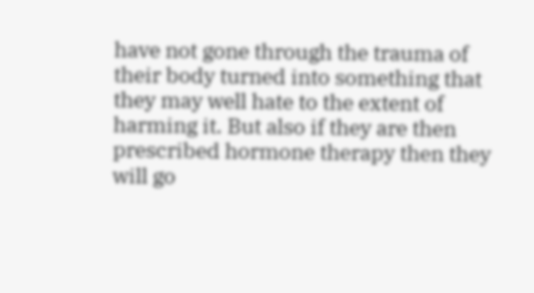have not gone through the trauma of their body turned into something that they may well hate to the extent of harming it. But also if they are then prescribed hormone therapy then they will go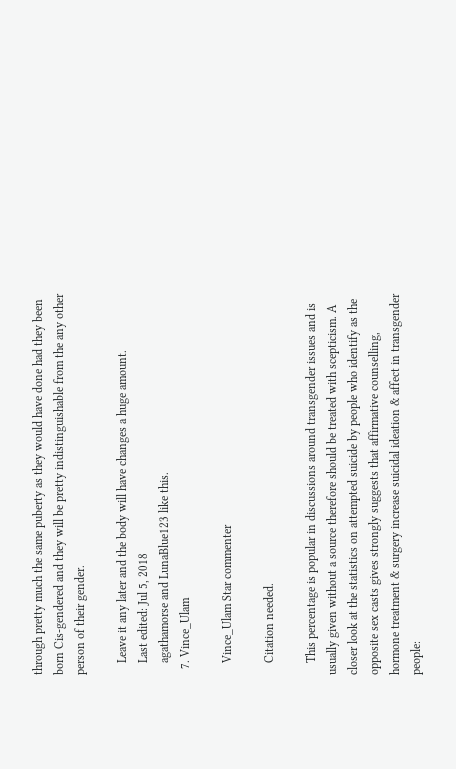through pretty much the same puberty as they would have done had they been born Cis-gendered and they will be pretty indistinguishable from the any other person of their gender.

    Leave it any later and the body will have changes a huge amount.
    Last edited: Jul 5, 2018
    agathamorse and LunaBlue123 like this.
  7. Vince_Ulam

    Vince_Ulam Star commenter

    Citation needed.

    This percentage is popular in discussions around transgender issues and is usually given without a source therefore should be treated with scepticism. A closer look at the statistics on attempted suicide by people who identify as the opposite sex casts gives strongly suggests that affirmative counselling, hormone treatment & surgery increase suicidal ideation & affect in transgender people: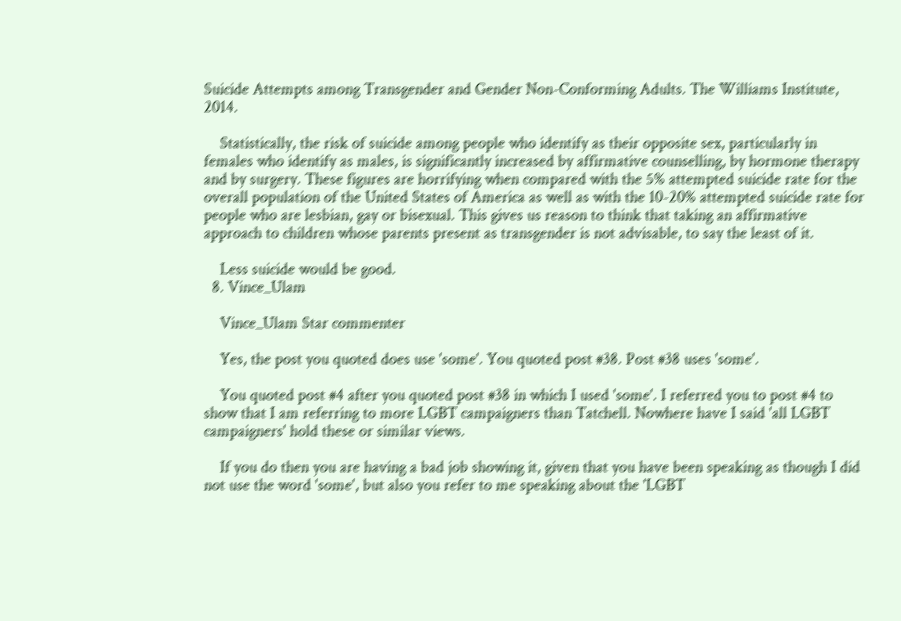Suicide Attempts among Transgender and Gender Non-Conforming Adults. The Williams Institute, 2014.

    Statistically, the risk of suicide among people who identify as their opposite sex, particularly in females who identify as males, is significantly increased by affirmative counselling, by hormone therapy and by surgery. These figures are horrifying when compared with the 5% attempted suicide rate for the overall population of the United States of America as well as with the 10-20% attempted suicide rate for people who are lesbian, gay or bisexual. This gives us reason to think that taking an affirmative approach to children whose parents present as transgender is not advisable, to say the least of it.

    Less suicide would be good.
  8. Vince_Ulam

    Vince_Ulam Star commenter

    Yes, the post you quoted does use 'some'. You quoted post #38. Post #38 uses 'some'.

    You quoted post #4 after you quoted post #38 in which I used 'some'. I referred you to post #4 to show that I am referring to more LGBT campaigners than Tatchell. Nowhere have I said 'all LGBT campaigners' hold these or similar views.

    If you do then you are having a bad job showing it, given that you have been speaking as though I did not use the word 'some', but also you refer to me speaking about the 'LGBT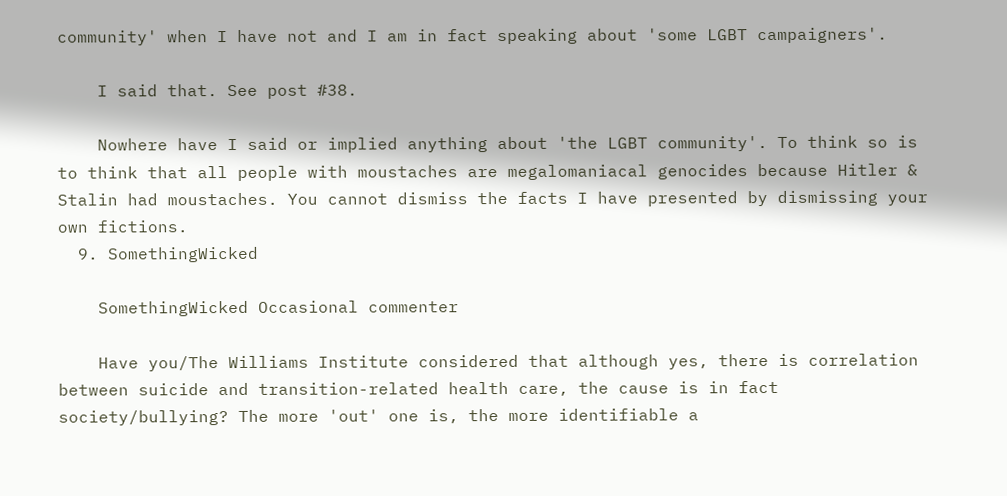community' when I have not and I am in fact speaking about 'some LGBT campaigners'.

    I said that. See post #38.

    Nowhere have I said or implied anything about 'the LGBT community'. To think so is to think that all people with moustaches are megalomaniacal genocides because Hitler & Stalin had moustaches. You cannot dismiss the facts I have presented by dismissing your own fictions.
  9. SomethingWicked

    SomethingWicked Occasional commenter

    Have you/The Williams Institute considered that although yes, there is correlation between suicide and transition-related health care, the cause is in fact society/bullying? The more 'out' one is, the more identifiable a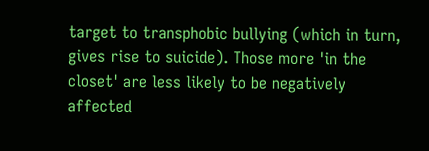target to transphobic bullying (which in turn, gives rise to suicide). Those more 'in the closet' are less likely to be negatively affected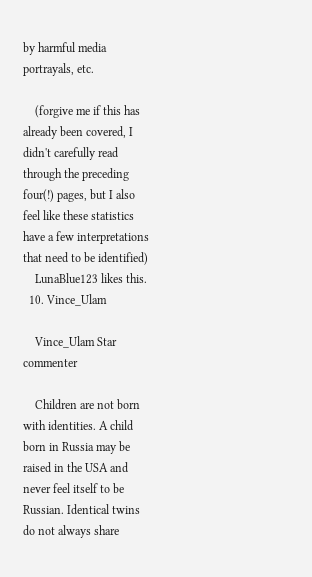by harmful media portrayals, etc.

    (forgive me if this has already been covered, I didn't carefully read through the preceding four(!) pages, but I also feel like these statistics have a few interpretations that need to be identified)
    LunaBlue123 likes this.
  10. Vince_Ulam

    Vince_Ulam Star commenter

    Children are not born with identities. A child born in Russia may be raised in the USA and never feel itself to be Russian. Identical twins do not always share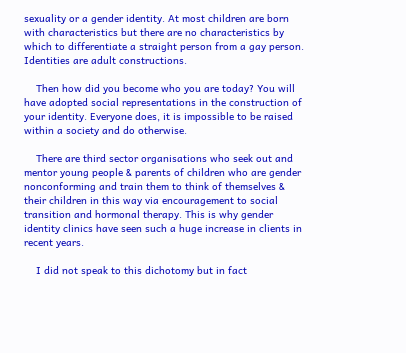sexuality or a gender identity. At most children are born with characteristics but there are no characteristics by which to differentiate a straight person from a gay person. Identities are adult constructions.

    Then how did you become who you are today? You will have adopted social representations in the construction of your identity. Everyone does, it is impossible to be raised within a society and do otherwise.

    There are third sector organisations who seek out and mentor young people & parents of children who are gender nonconforming and train them to think of themselves & their children in this way via encouragement to social transition and hormonal therapy. This is why gender identity clinics have seen such a huge increase in clients in recent years.

    I did not speak to this dichotomy but in fact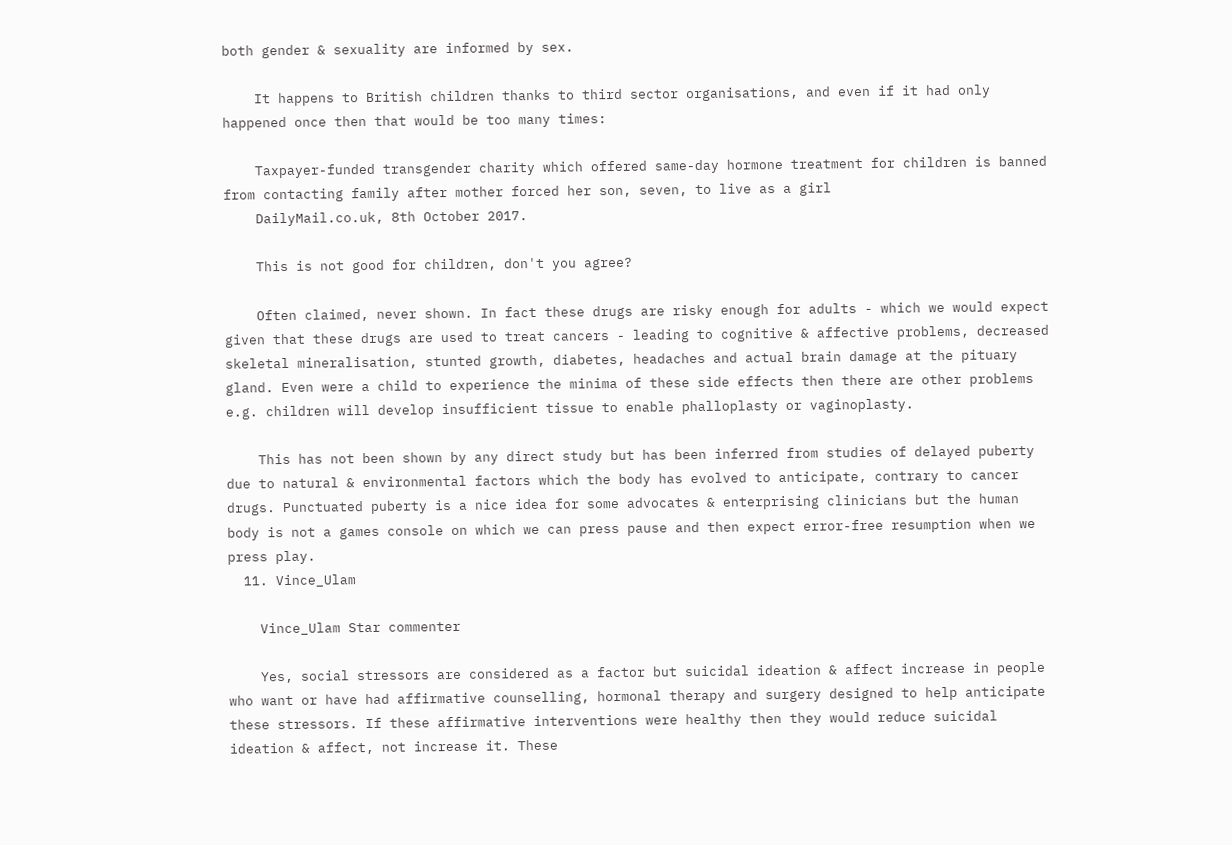both gender & sexuality are informed by sex.

    It happens to British children thanks to third sector organisations, and even if it had only happened once then that would be too many times:

    Taxpayer-funded transgender charity which offered same-day hormone treatment for children is banned from contacting family after mother forced her son, seven, to live as a girl
    DailyMail.co.uk, 8th October 2017.

    This is not good for children, don't you agree?

    Often claimed, never shown. In fact these drugs are risky enough for adults - which we would expect given that these drugs are used to treat cancers - leading to cognitive & affective problems, decreased skeletal mineralisation, stunted growth, diabetes, headaches and actual brain damage at the pituary gland. Even were a child to experience the minima of these side effects then there are other problems e.g. children will develop insufficient tissue to enable phalloplasty or vaginoplasty.

    This has not been shown by any direct study but has been inferred from studies of delayed puberty due to natural & environmental factors which the body has evolved to anticipate, contrary to cancer drugs. Punctuated puberty is a nice idea for some advocates & enterprising clinicians but the human body is not a games console on which we can press pause and then expect error-free resumption when we press play.
  11. Vince_Ulam

    Vince_Ulam Star commenter

    Yes, social stressors are considered as a factor but suicidal ideation & affect increase in people who want or have had affirmative counselling, hormonal therapy and surgery designed to help anticipate these stressors. If these affirmative interventions were healthy then they would reduce suicidal ideation & affect, not increase it. These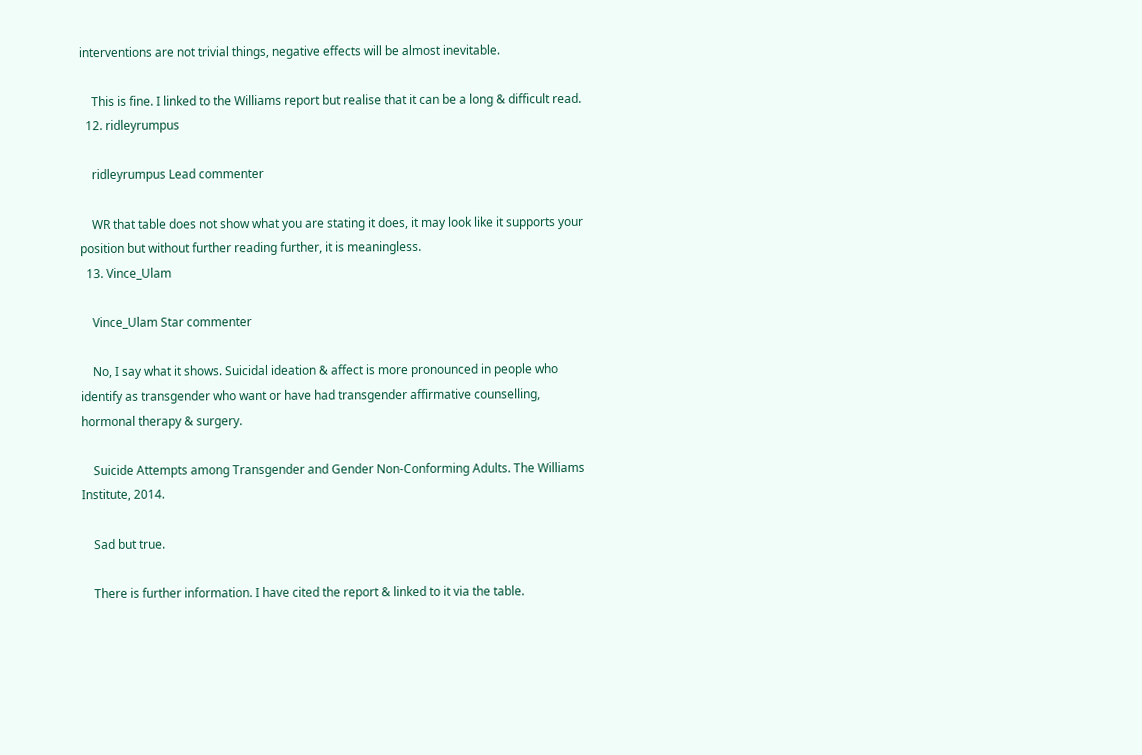interventions are not trivial things, negative effects will be almost inevitable.

    This is fine. I linked to the Williams report but realise that it can be a long & difficult read.
  12. ridleyrumpus

    ridleyrumpus Lead commenter

    WR that table does not show what you are stating it does, it may look like it supports your position but without further reading further, it is meaningless.
  13. Vince_Ulam

    Vince_Ulam Star commenter

    No, I say what it shows. Suicidal ideation & affect is more pronounced in people who identify as transgender who want or have had transgender affirmative counselling, hormonal therapy & surgery.

    Suicide Attempts among Transgender and Gender Non-Conforming Adults. The Williams Institute, 2014.

    Sad but true.

    There is further information. I have cited the report & linked to it via the table.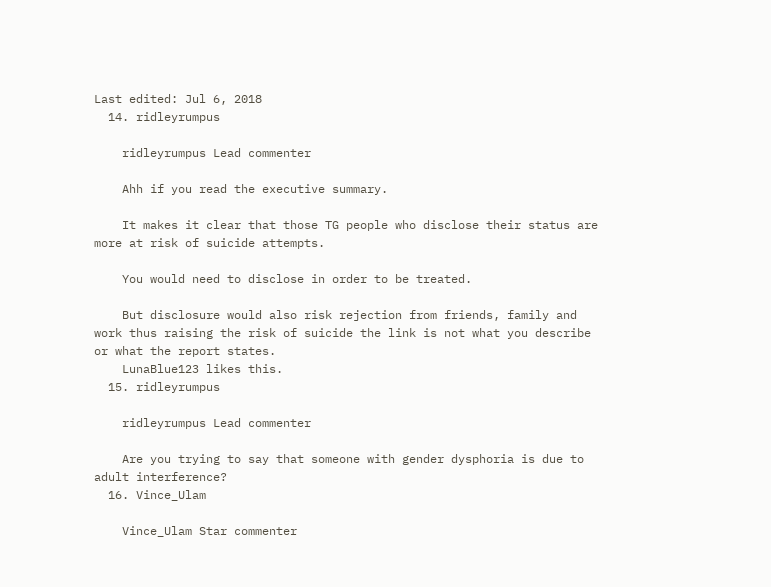Last edited: Jul 6, 2018
  14. ridleyrumpus

    ridleyrumpus Lead commenter

    Ahh if you read the executive summary.

    It makes it clear that those TG people who disclose their status are more at risk of suicide attempts.

    You would need to disclose in order to be treated.

    But disclosure would also risk rejection from friends, family and work thus raising the risk of suicide the link is not what you describe or what the report states.
    LunaBlue123 likes this.
  15. ridleyrumpus

    ridleyrumpus Lead commenter

    Are you trying to say that someone with gender dysphoria is due to adult interference?
  16. Vince_Ulam

    Vince_Ulam Star commenter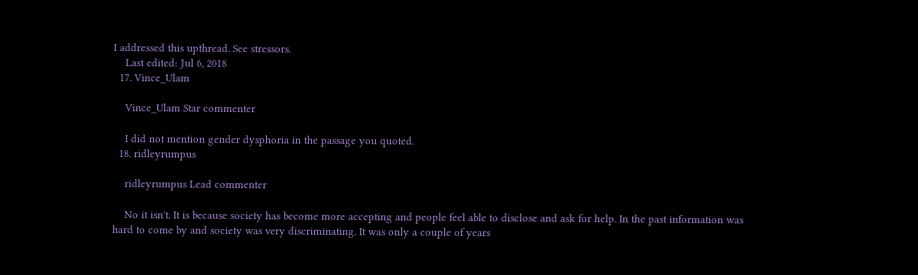I addressed this upthread. See stressors.
    Last edited: Jul 6, 2018
  17. Vince_Ulam

    Vince_Ulam Star commenter

    I did not mention gender dysphoria in the passage you quoted.
  18. ridleyrumpus

    ridleyrumpus Lead commenter

    No it isn't. It is because society has become more accepting and people feel able to disclose and ask for help. In the past information was hard to come by and society was very discriminating. It was only a couple of years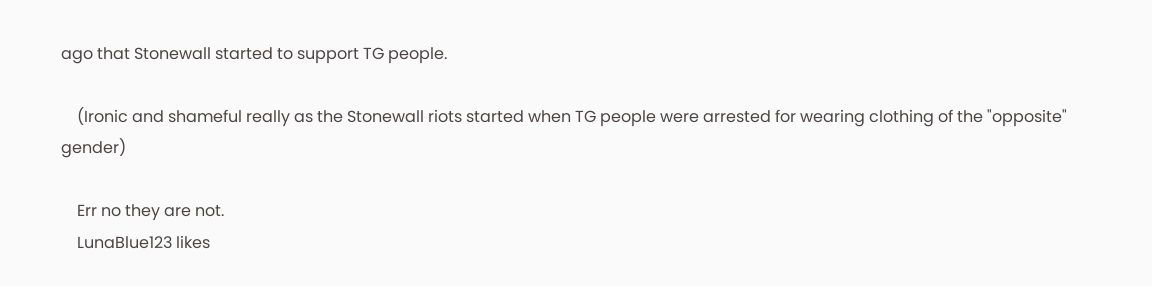ago that Stonewall started to support TG people.

    (Ironic and shameful really as the Stonewall riots started when TG people were arrested for wearing clothing of the "opposite" gender)

    Err no they are not.
    LunaBlue123 likes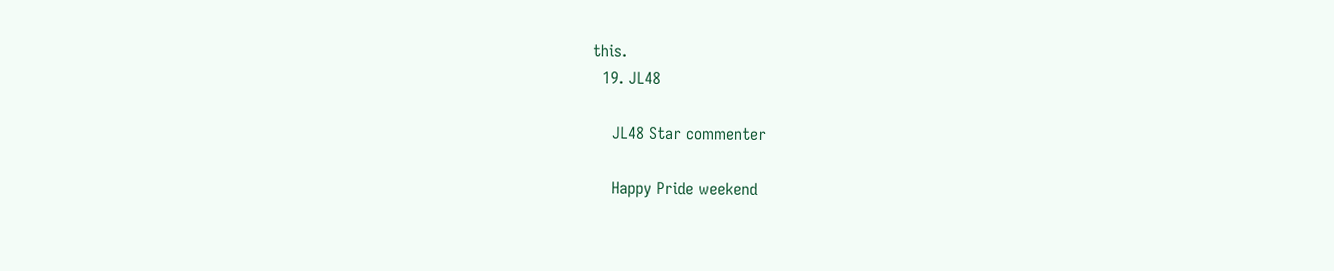this.
  19. JL48

    JL48 Star commenter

    Happy Pride weekend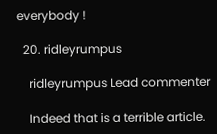everybody !

  20. ridleyrumpus

    ridleyrumpus Lead commenter

    Indeed that is a terrible article.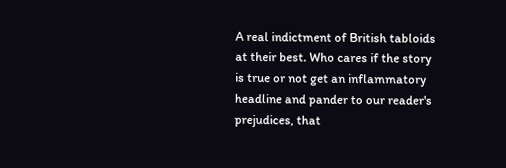A real indictment of British tabloids at their best. Who cares if the story is true or not get an inflammatory headline and pander to our reader's prejudices, that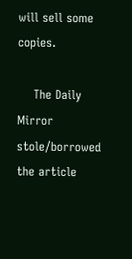will sell some copies.

    The Daily Mirror stole/borrowed the article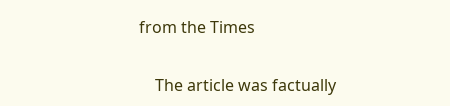from the Times


    The article was factually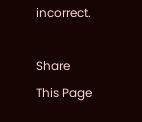incorrect.

Share This Page